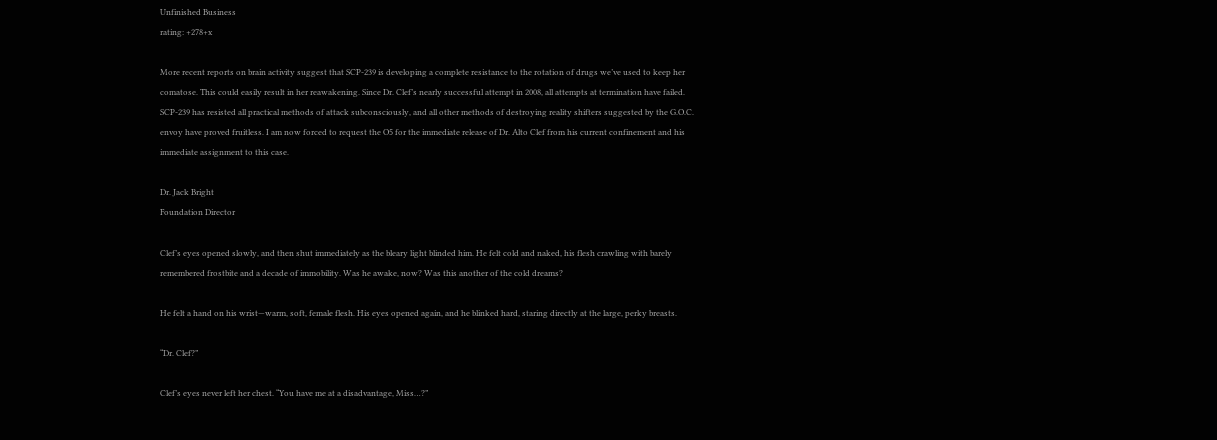Unfinished Business
rating: +278+x

More recent reports on brain activity suggest that SCP-239 is developing a complete resistance to the rotation of drugs we’ve used to keep her comatose. This could easily result in her reawakening. Since Dr. Clef’s nearly successful attempt in 2008, all attempts at termination have failed. SCP-239 has resisted all practical methods of attack subconsciously, and all other methods of destroying reality shifters suggested by the G.O.C. envoy have proved fruitless. I am now forced to request the O5 for the immediate release of Dr. Alto Clef from his current confinement and his immediate assignment to this case.

Dr. Jack Bright
Foundation Director

Clef’s eyes opened slowly, and then shut immediately as the bleary light blinded him. He felt cold and naked, his flesh crawling with barely remembered frostbite and a decade of immobility. Was he awake, now? Was this another of the cold dreams?

He felt a hand on his wrist—warm, soft, female flesh. His eyes opened again, and he blinked hard, staring directly at the large, perky breasts.

“Dr. Clef?”

Clef’s eyes never left her chest. “You have me at a disadvantage, Miss…?”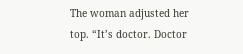The woman adjusted her top. “It’s doctor. Doctor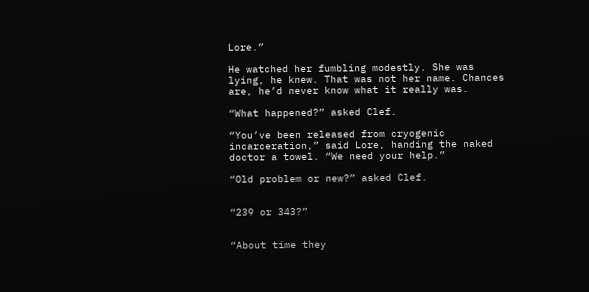Lore.”

He watched her fumbling modestly. She was lying, he knew. That was not her name. Chances are, he’d never know what it really was.

“What happened?” asked Clef.

“You’ve been released from cryogenic incarceration,” said Lore, handing the naked doctor a towel. “We need your help.”

“Old problem or new?” asked Clef.


“239 or 343?”


“About time they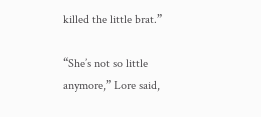killed the little brat.”

“She’s not so little anymore,” Lore said,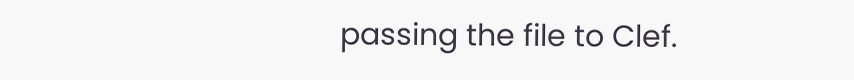passing the file to Clef.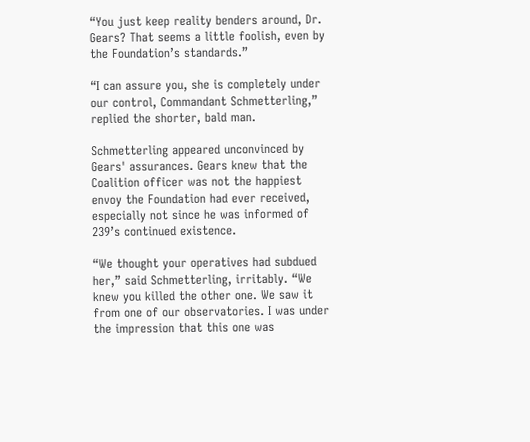“You just keep reality benders around, Dr. Gears? That seems a little foolish, even by the Foundation’s standards.”

“I can assure you, she is completely under our control, Commandant Schmetterling,” replied the shorter, bald man.

Schmetterling appeared unconvinced by Gears' assurances. Gears knew that the Coalition officer was not the happiest envoy the Foundation had ever received, especially not since he was informed of 239’s continued existence.

“We thought your operatives had subdued her,” said Schmetterling, irritably. “We knew you killed the other one. We saw it from one of our observatories. I was under the impression that this one was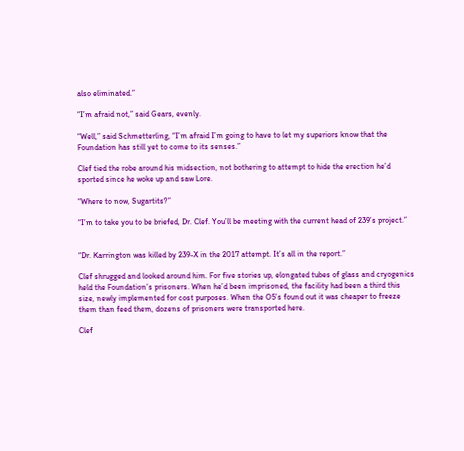also eliminated.”

“I’m afraid not,” said Gears, evenly.

“Well,” said Schmetterling, “I’m afraid I’m going to have to let my superiors know that the Foundation has still yet to come to its senses.”

Clef tied the robe around his midsection, not bothering to attempt to hide the erection he’d sported since he woke up and saw Lore.

“Where to now, Sugartits?”

“I’m to take you to be briefed, Dr. Clef. You’ll be meeting with the current head of 239’s project.”


“Dr. Karrington was killed by 239-X in the 2017 attempt. It’s all in the report.”

Clef shrugged and looked around him. For five stories up, elongated tubes of glass and cryogenics held the Foundation’s prisoners. When he’d been imprisoned, the facility had been a third this size, newly implemented for cost purposes. When the O5’s found out it was cheaper to freeze them than feed them, dozens of prisoners were transported here.

Clef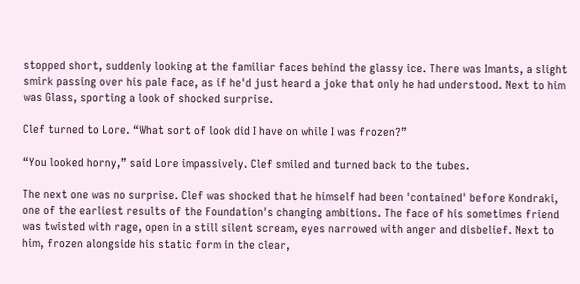stopped short, suddenly looking at the familiar faces behind the glassy ice. There was Imants, a slight smirk passing over his pale face, as if he'd just heard a joke that only he had understood. Next to him was Glass, sporting a look of shocked surprise.

Clef turned to Lore. “What sort of look did I have on while I was frozen?”

“You looked horny,” said Lore impassively. Clef smiled and turned back to the tubes.

The next one was no surprise. Clef was shocked that he himself had been 'contained' before Kondraki, one of the earliest results of the Foundation's changing ambitions. The face of his sometimes friend was twisted with rage, open in a still silent scream, eyes narrowed with anger and disbelief. Next to him, frozen alongside his static form in the clear,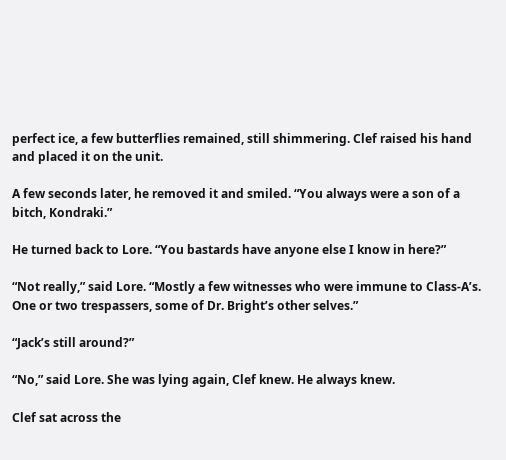perfect ice, a few butterflies remained, still shimmering. Clef raised his hand and placed it on the unit.

A few seconds later, he removed it and smiled. “You always were a son of a bitch, Kondraki.”

He turned back to Lore. “You bastards have anyone else I know in here?”

“Not really,” said Lore. “Mostly a few witnesses who were immune to Class-A’s. One or two trespassers, some of Dr. Bright’s other selves.”

“Jack’s still around?”

“No,” said Lore. She was lying again, Clef knew. He always knew.

Clef sat across the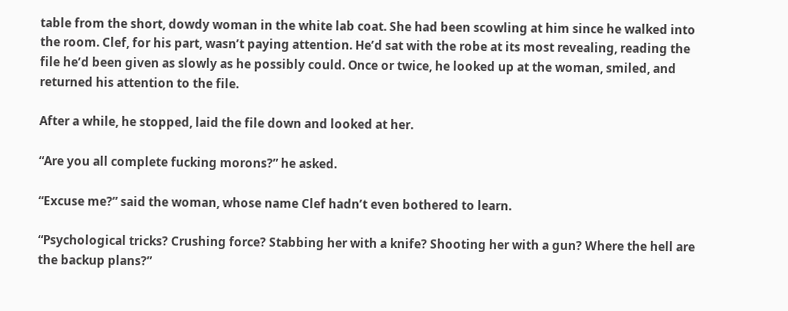table from the short, dowdy woman in the white lab coat. She had been scowling at him since he walked into the room. Clef, for his part, wasn’t paying attention. He’d sat with the robe at its most revealing, reading the file he’d been given as slowly as he possibly could. Once or twice, he looked up at the woman, smiled, and returned his attention to the file.

After a while, he stopped, laid the file down and looked at her.

“Are you all complete fucking morons?” he asked.

“Excuse me?” said the woman, whose name Clef hadn’t even bothered to learn.

“Psychological tricks? Crushing force? Stabbing her with a knife? Shooting her with a gun? Where the hell are the backup plans?”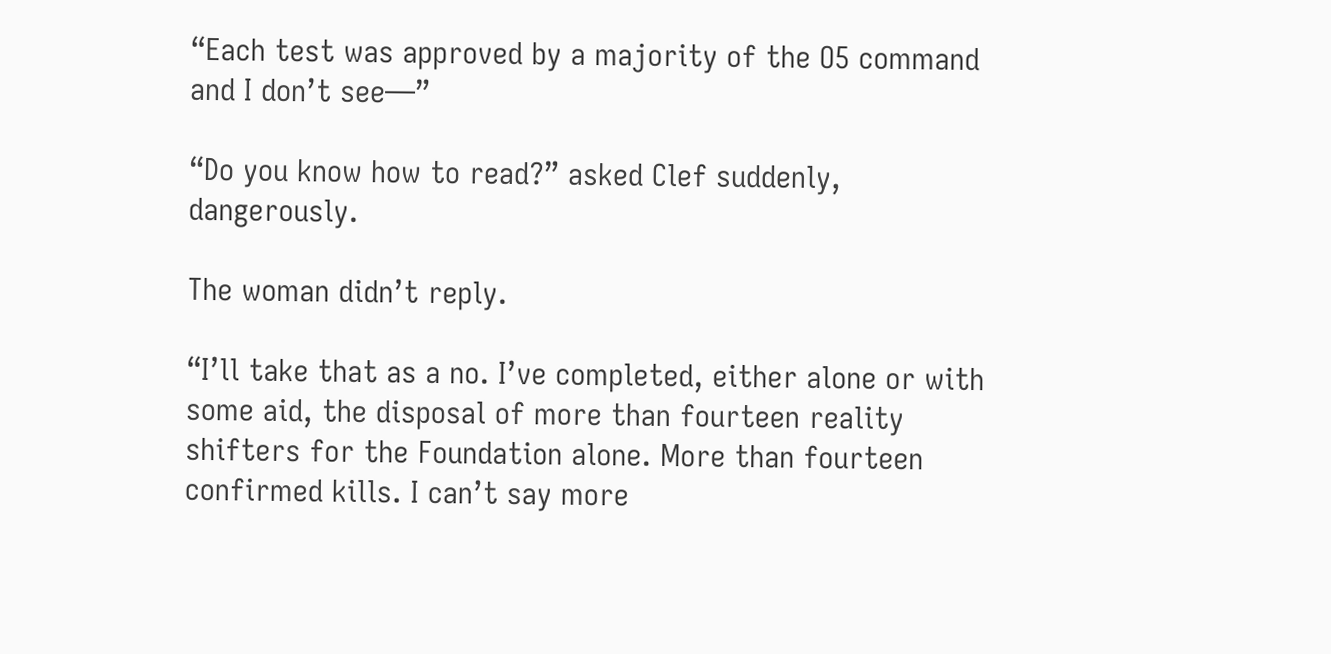“Each test was approved by a majority of the O5 command and I don’t see—”

“Do you know how to read?” asked Clef suddenly, dangerously.

The woman didn’t reply.

“I’ll take that as a no. I’ve completed, either alone or with some aid, the disposal of more than fourteen reality shifters for the Foundation alone. More than fourteen confirmed kills. I can’t say more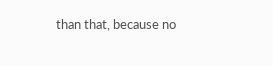than that, because no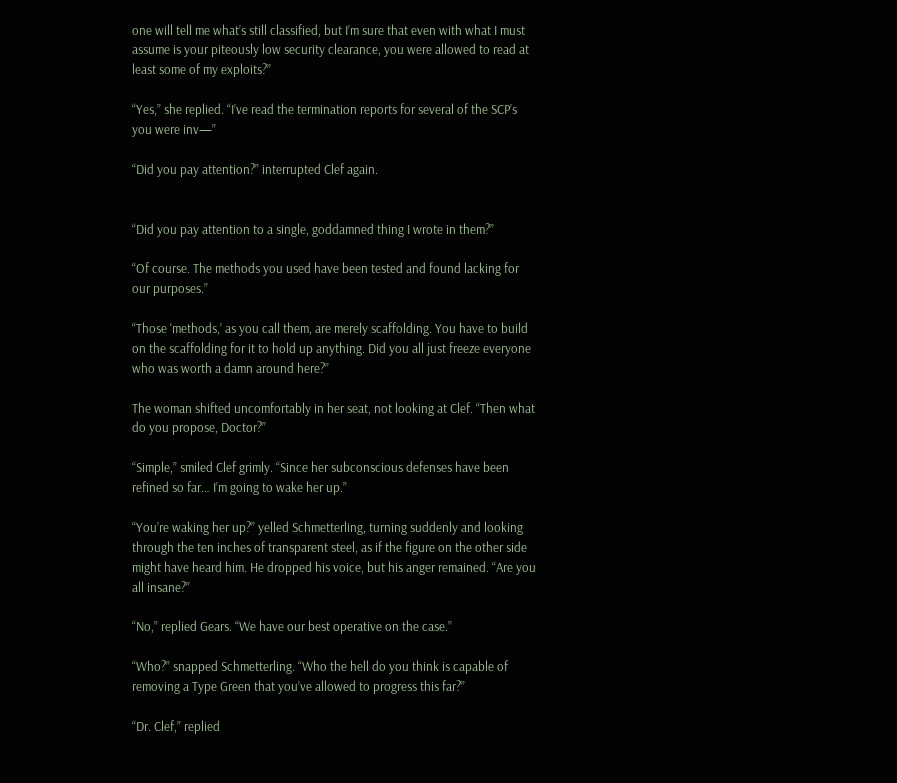one will tell me what’s still classified, but I’m sure that even with what I must assume is your piteously low security clearance, you were allowed to read at least some of my exploits?”

“Yes,” she replied. “I’ve read the termination reports for several of the SCP’s you were inv—”

“Did you pay attention?” interrupted Clef again.


“Did you pay attention to a single, goddamned thing I wrote in them?”

“Of course. The methods you used have been tested and found lacking for our purposes.”

“Those ‘methods,’ as you call them, are merely scaffolding. You have to build on the scaffolding for it to hold up anything. Did you all just freeze everyone who was worth a damn around here?”

The woman shifted uncomfortably in her seat, not looking at Clef. “Then what do you propose, Doctor?”

“Simple,” smiled Clef grimly. “Since her subconscious defenses have been refined so far… I’m going to wake her up.”

“You’re waking her up?” yelled Schmetterling, turning suddenly and looking through the ten inches of transparent steel, as if the figure on the other side might have heard him. He dropped his voice, but his anger remained. “Are you all insane?”

“No,” replied Gears. “We have our best operative on the case.”

“Who?” snapped Schmetterling. “Who the hell do you think is capable of removing a Type Green that you’ve allowed to progress this far?”

“Dr. Clef,” replied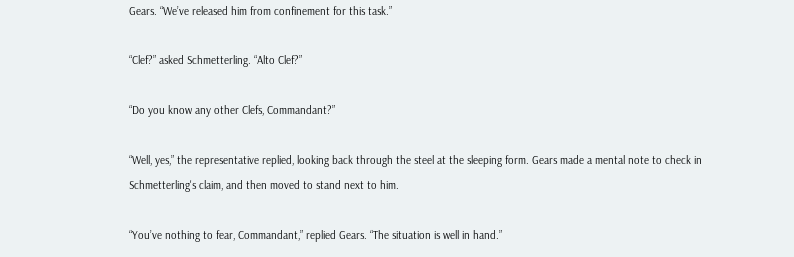Gears. “We’ve released him from confinement for this task.”

“Clef?” asked Schmetterling. “Alto Clef?”

“Do you know any other Clefs, Commandant?”

“Well, yes,” the representative replied, looking back through the steel at the sleeping form. Gears made a mental note to check in Schmetterling's claim, and then moved to stand next to him.

“You’ve nothing to fear, Commandant,” replied Gears. “The situation is well in hand.”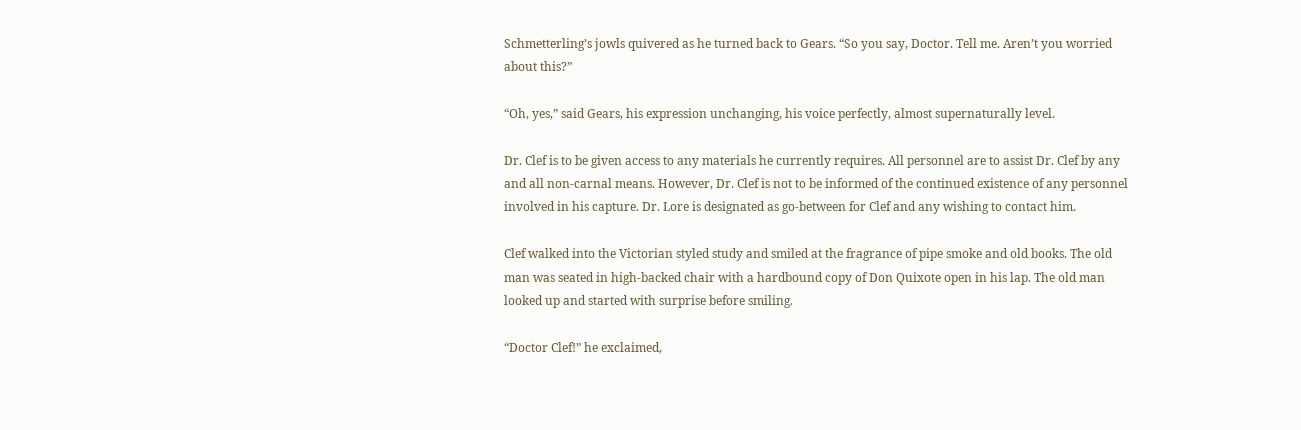Schmetterling’s jowls quivered as he turned back to Gears. “So you say, Doctor. Tell me. Aren’t you worried about this?”

“Oh, yes,” said Gears, his expression unchanging, his voice perfectly, almost supernaturally level.

Dr. Clef is to be given access to any materials he currently requires. All personnel are to assist Dr. Clef by any and all non-carnal means. However, Dr. Clef is not to be informed of the continued existence of any personnel involved in his capture. Dr. Lore is designated as go-between for Clef and any wishing to contact him.

Clef walked into the Victorian styled study and smiled at the fragrance of pipe smoke and old books. The old man was seated in high-backed chair with a hardbound copy of Don Quixote open in his lap. The old man looked up and started with surprise before smiling.

“Doctor Clef!” he exclaimed,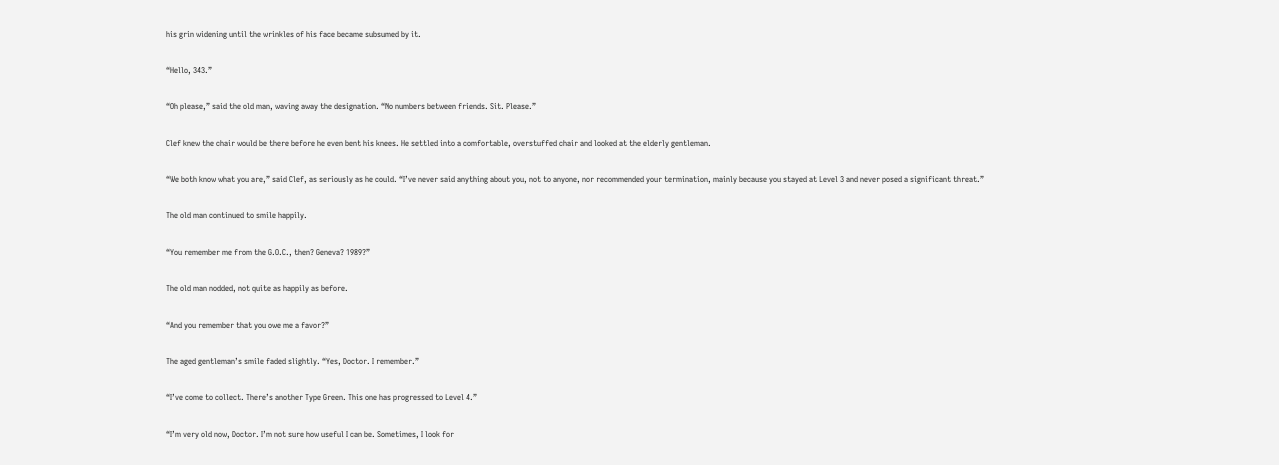his grin widening until the wrinkles of his face became subsumed by it.

“Hello, 343.”

“Oh please,” said the old man, waving away the designation. “No numbers between friends. Sit. Please.”

Clef knew the chair would be there before he even bent his knees. He settled into a comfortable, overstuffed chair and looked at the elderly gentleman.

“We both know what you are,” said Clef, as seriously as he could. “I’ve never said anything about you, not to anyone, nor recommended your termination, mainly because you stayed at Level 3 and never posed a significant threat.”

The old man continued to smile happily.

“You remember me from the G.O.C., then? Geneva? 1989?”

The old man nodded, not quite as happily as before.

“And you remember that you owe me a favor?”

The aged gentleman’s smile faded slightly. “Yes, Doctor. I remember.”

“I’ve come to collect. There’s another Type Green. This one has progressed to Level 4.”

“I’m very old now, Doctor. I’m not sure how useful I can be. Sometimes, I look for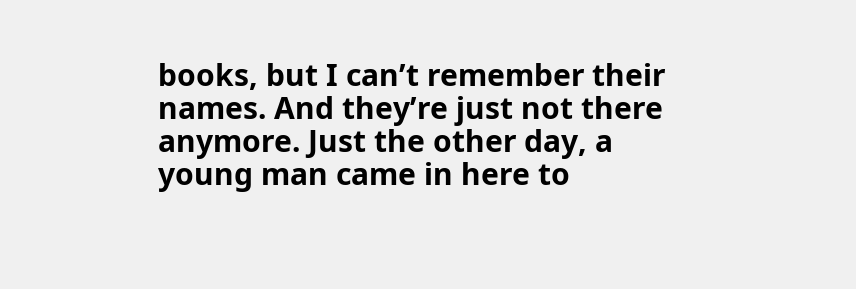books, but I can’t remember their names. And they’re just not there anymore. Just the other day, a young man came in here to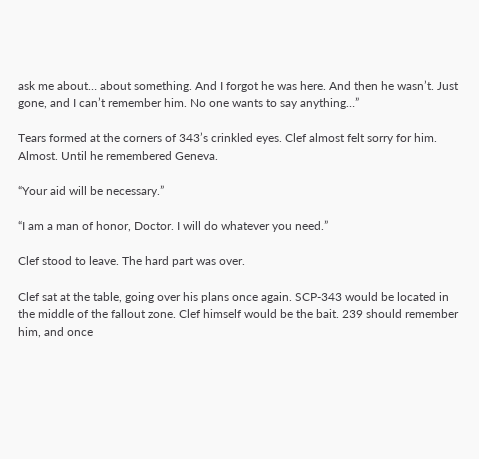ask me about… about something. And I forgot he was here. And then he wasn’t. Just gone, and I can’t remember him. No one wants to say anything…”

Tears formed at the corners of 343’s crinkled eyes. Clef almost felt sorry for him. Almost. Until he remembered Geneva.

“Your aid will be necessary.”

“I am a man of honor, Doctor. I will do whatever you need.”

Clef stood to leave. The hard part was over.

Clef sat at the table, going over his plans once again. SCP-343 would be located in the middle of the fallout zone. Clef himself would be the bait. 239 should remember him, and once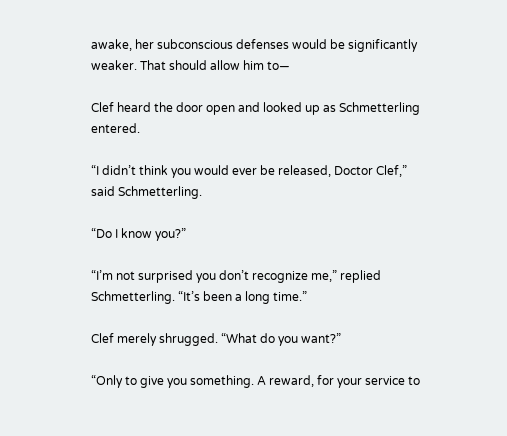awake, her subconscious defenses would be significantly weaker. That should allow him to—

Clef heard the door open and looked up as Schmetterling entered.

“I didn’t think you would ever be released, Doctor Clef,” said Schmetterling.

“Do I know you?”

“I’m not surprised you don’t recognize me,” replied Schmetterling. “It’s been a long time.”

Clef merely shrugged. “What do you want?”

“Only to give you something. A reward, for your service to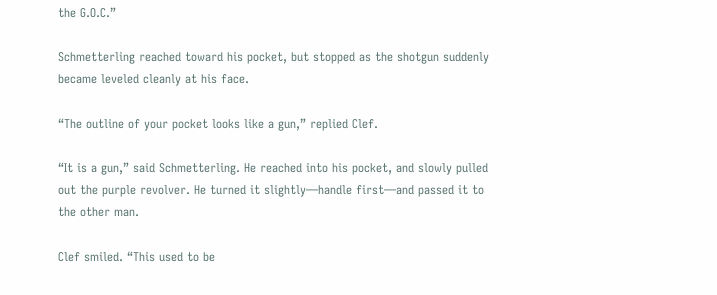the G.O.C.”

Schmetterling reached toward his pocket, but stopped as the shotgun suddenly became leveled cleanly at his face.

“The outline of your pocket looks like a gun,” replied Clef.

“It is a gun,” said Schmetterling. He reached into his pocket, and slowly pulled out the purple revolver. He turned it slightly―handle first―and passed it to the other man.

Clef smiled. “This used to be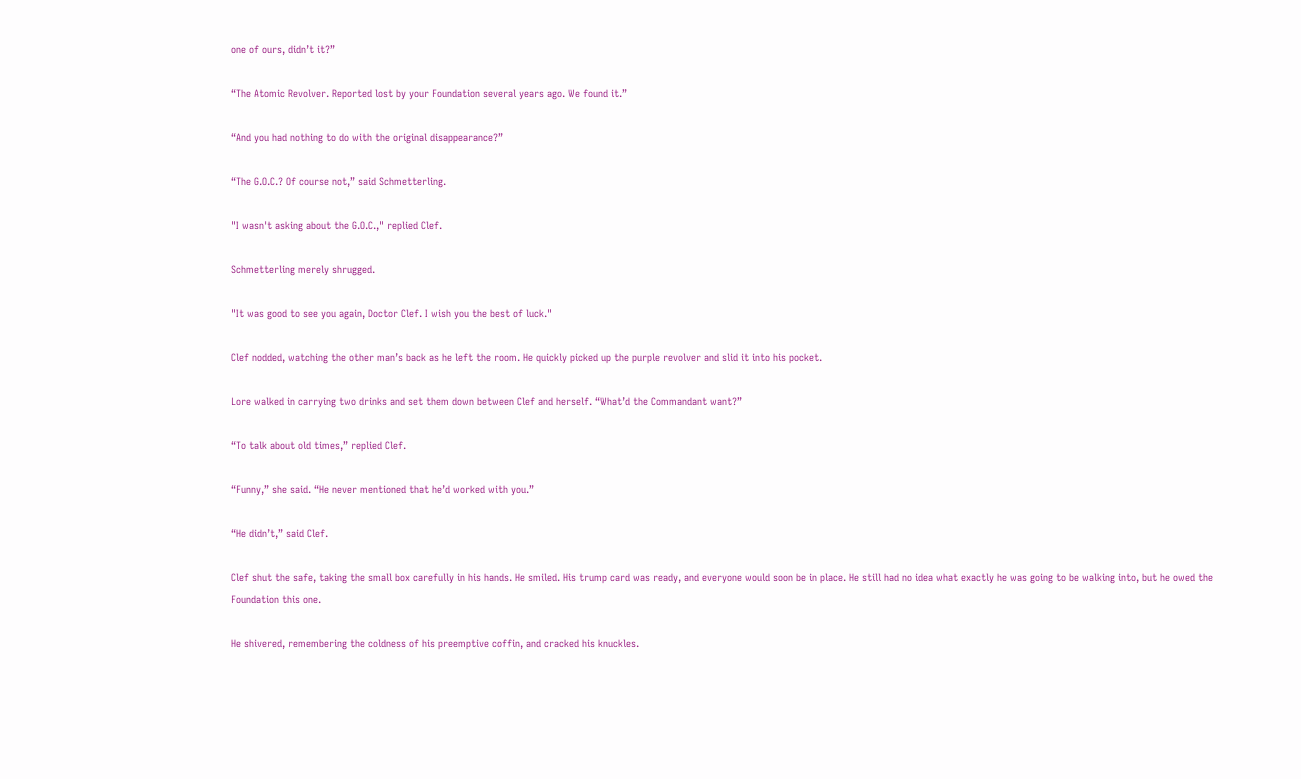one of ours, didn’t it?”

“The Atomic Revolver. Reported lost by your Foundation several years ago. We found it.”

“And you had nothing to do with the original disappearance?”

“The G.O.C.? Of course not,” said Schmetterling.

"I wasn't asking about the G.O.C.," replied Clef.

Schmetterling merely shrugged.

"It was good to see you again, Doctor Clef. I wish you the best of luck."

Clef nodded, watching the other man’s back as he left the room. He quickly picked up the purple revolver and slid it into his pocket.

Lore walked in carrying two drinks and set them down between Clef and herself. “What’d the Commandant want?”

“To talk about old times,” replied Clef.

“Funny,” she said. “He never mentioned that he’d worked with you.”

“He didn’t,” said Clef.

Clef shut the safe, taking the small box carefully in his hands. He smiled. His trump card was ready, and everyone would soon be in place. He still had no idea what exactly he was going to be walking into, but he owed the Foundation this one.

He shivered, remembering the coldness of his preemptive coffin, and cracked his knuckles.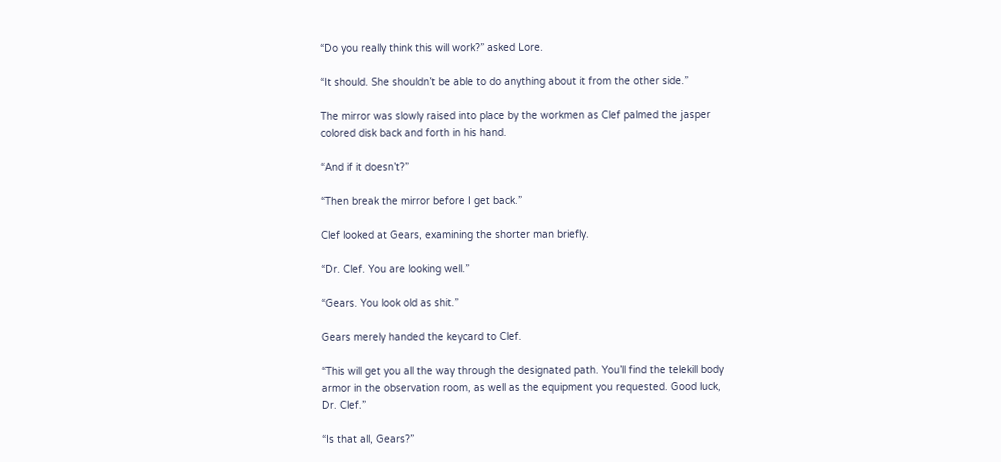“Do you really think this will work?” asked Lore.

“It should. She shouldn’t be able to do anything about it from the other side.”

The mirror was slowly raised into place by the workmen as Clef palmed the jasper colored disk back and forth in his hand.

“And if it doesn’t?”

“Then break the mirror before I get back.”

Clef looked at Gears, examining the shorter man briefly.

“Dr. Clef. You are looking well.”

“Gears. You look old as shit.”

Gears merely handed the keycard to Clef.

“This will get you all the way through the designated path. You’ll find the telekill body armor in the observation room, as well as the equipment you requested. Good luck, Dr. Clef.”

“Is that all, Gears?”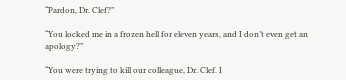“Pardon, Dr. Clef?”

“You locked me in a frozen hell for eleven years, and I don’t even get an apology?”

“You were trying to kill our colleague, Dr. Clef. I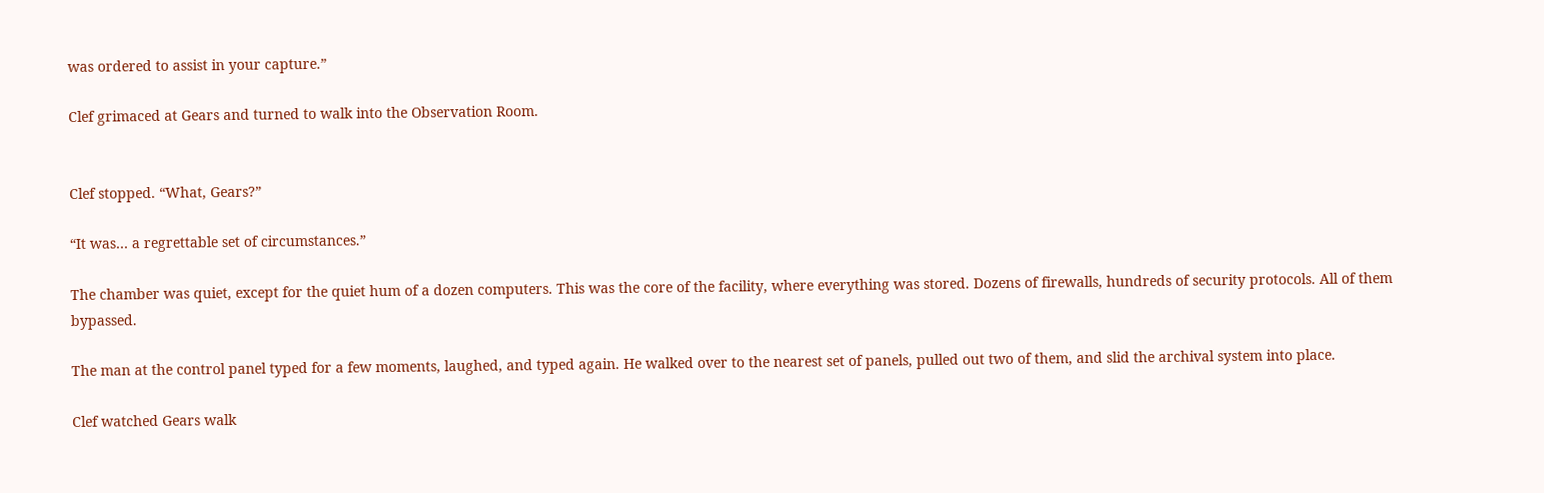was ordered to assist in your capture.”

Clef grimaced at Gears and turned to walk into the Observation Room.


Clef stopped. “What, Gears?”

“It was… a regrettable set of circumstances.”

The chamber was quiet, except for the quiet hum of a dozen computers. This was the core of the facility, where everything was stored. Dozens of firewalls, hundreds of security protocols. All of them bypassed.

The man at the control panel typed for a few moments, laughed, and typed again. He walked over to the nearest set of panels, pulled out two of them, and slid the archival system into place.

Clef watched Gears walk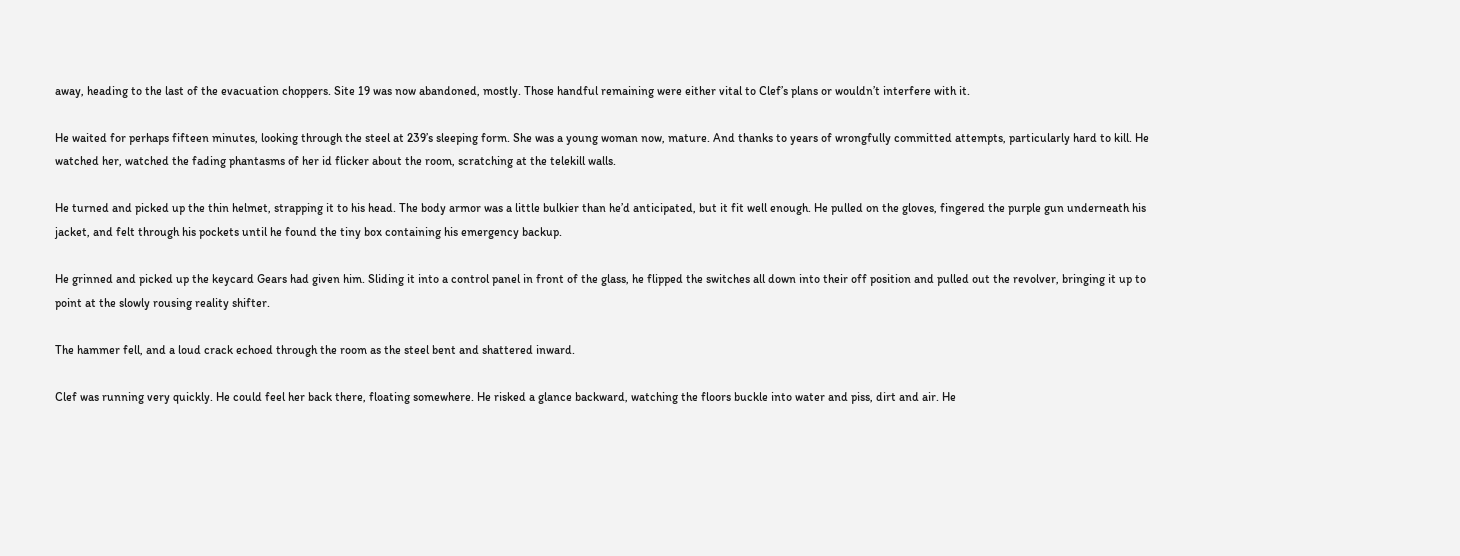away, heading to the last of the evacuation choppers. Site 19 was now abandoned, mostly. Those handful remaining were either vital to Clef’s plans or wouldn’t interfere with it.

He waited for perhaps fifteen minutes, looking through the steel at 239’s sleeping form. She was a young woman now, mature. And thanks to years of wrongfully committed attempts, particularly hard to kill. He watched her, watched the fading phantasms of her id flicker about the room, scratching at the telekill walls.

He turned and picked up the thin helmet, strapping it to his head. The body armor was a little bulkier than he’d anticipated, but it fit well enough. He pulled on the gloves, fingered the purple gun underneath his jacket, and felt through his pockets until he found the tiny box containing his emergency backup.

He grinned and picked up the keycard Gears had given him. Sliding it into a control panel in front of the glass, he flipped the switches all down into their off position and pulled out the revolver, bringing it up to point at the slowly rousing reality shifter.

The hammer fell, and a loud crack echoed through the room as the steel bent and shattered inward.

Clef was running very quickly. He could feel her back there, floating somewhere. He risked a glance backward, watching the floors buckle into water and piss, dirt and air. He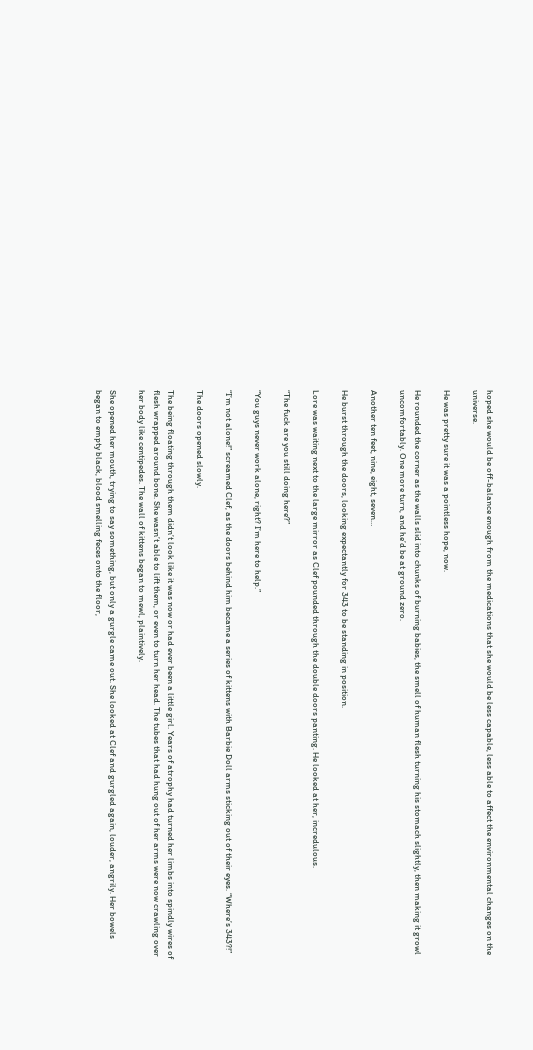hoped she would be off-balance enough from the medications that she would be less capable, less able to affect the environmental changes on the universe.

He was pretty sure it was a pointless hope, now.

He rounded the corner as the walls slid into chunks of burning babies, the smell of human flesh turning his stomach slightly, then making it growl uncomfortably. One more turn, and he’d be at ground zero.

Another ten feet, nine, eight, seven…

He burst through the doors, looking expectantly for 343 to be standing in position.

Lore was waiting next to the large mirror as Clef pounded through the double doors panting. He looked at her, incredulous.

“The fuck are you still doing here?”

“You guys never work alone, right? I’m here to help.”

“I’m not alone!” screamed Clef, as the doors behind him became a series of kittens with Barbie Doll arms sticking out of their eyes. “Where’s 343?!”

The doors opened slowly.

The being floating through them didn’t look like it was now or had ever been a little girl. Years of atrophy had turned her limbs into spindly wires of flesh wrapped around bone. She wasn’t able to lift them, or even to turn her head. The tubes that had hung out of her arms were now crawling over her body like centipedes. The wall of kittens began to mewl, plaintively.

She opened her mouth, trying to say something, but only a gurgle came out. She looked at Clef and gurgled again, louder, angrily. Her bowels began to empty black, blood smelling feces onto the floor,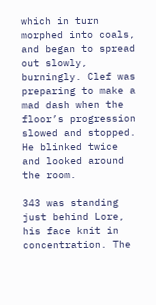which in turn morphed into coals, and began to spread out slowly, burningly. Clef was preparing to make a mad dash when the floor’s progression slowed and stopped. He blinked twice and looked around the room.

343 was standing just behind Lore, his face knit in concentration. The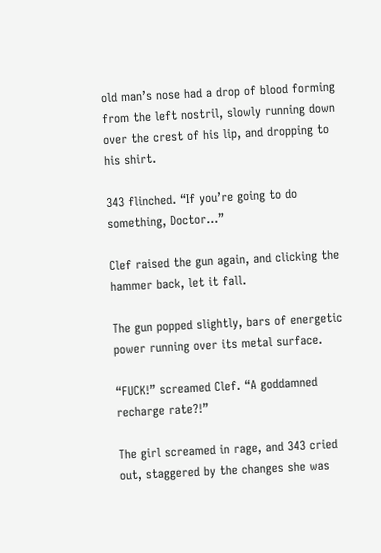old man’s nose had a drop of blood forming from the left nostril, slowly running down over the crest of his lip, and dropping to his shirt.

343 flinched. “If you’re going to do something, Doctor…”

Clef raised the gun again, and clicking the hammer back, let it fall.

The gun popped slightly, bars of energetic power running over its metal surface.

“FUCK!” screamed Clef. “A goddamned recharge rate?!”

The girl screamed in rage, and 343 cried out, staggered by the changes she was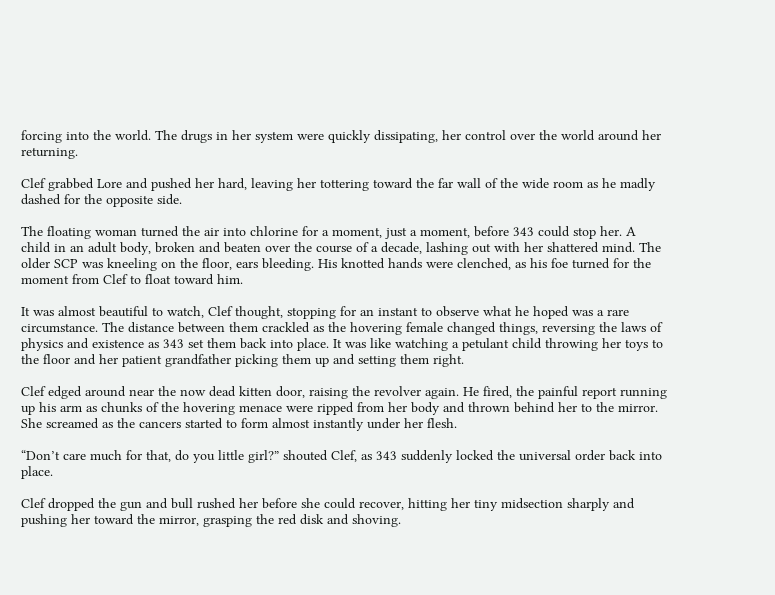forcing into the world. The drugs in her system were quickly dissipating, her control over the world around her returning.

Clef grabbed Lore and pushed her hard, leaving her tottering toward the far wall of the wide room as he madly dashed for the opposite side.

The floating woman turned the air into chlorine for a moment, just a moment, before 343 could stop her. A child in an adult body, broken and beaten over the course of a decade, lashing out with her shattered mind. The older SCP was kneeling on the floor, ears bleeding. His knotted hands were clenched, as his foe turned for the moment from Clef to float toward him.

It was almost beautiful to watch, Clef thought, stopping for an instant to observe what he hoped was a rare circumstance. The distance between them crackled as the hovering female changed things, reversing the laws of physics and existence as 343 set them back into place. It was like watching a petulant child throwing her toys to the floor and her patient grandfather picking them up and setting them right.

Clef edged around near the now dead kitten door, raising the revolver again. He fired, the painful report running up his arm as chunks of the hovering menace were ripped from her body and thrown behind her to the mirror. She screamed as the cancers started to form almost instantly under her flesh.

“Don’t care much for that, do you little girl?” shouted Clef, as 343 suddenly locked the universal order back into place.

Clef dropped the gun and bull rushed her before she could recover, hitting her tiny midsection sharply and pushing her toward the mirror, grasping the red disk and shoving.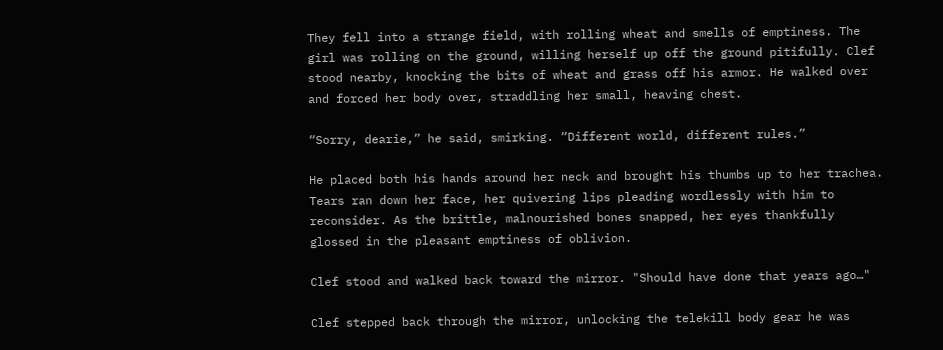They fell into a strange field, with rolling wheat and smells of emptiness. The girl was rolling on the ground, willing herself up off the ground pitifully. Clef stood nearby, knocking the bits of wheat and grass off his armor. He walked over and forced her body over, straddling her small, heaving chest.

“Sorry, dearie,” he said, smirking. “Different world, different rules.”

He placed both his hands around her neck and brought his thumbs up to her trachea. Tears ran down her face, her quivering lips pleading wordlessly with him to reconsider. As the brittle, malnourished bones snapped, her eyes thankfully glossed in the pleasant emptiness of oblivion.

Clef stood and walked back toward the mirror. "Should have done that years ago…"

Clef stepped back through the mirror, unlocking the telekill body gear he was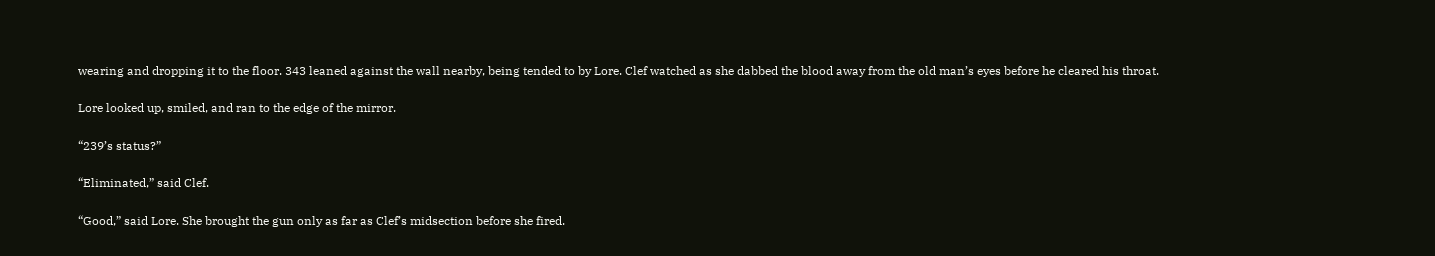wearing and dropping it to the floor. 343 leaned against the wall nearby, being tended to by Lore. Clef watched as she dabbed the blood away from the old man’s eyes before he cleared his throat.

Lore looked up, smiled, and ran to the edge of the mirror.

“239’s status?”

“Eliminated,” said Clef.

“Good,” said Lore. She brought the gun only as far as Clef’s midsection before she fired.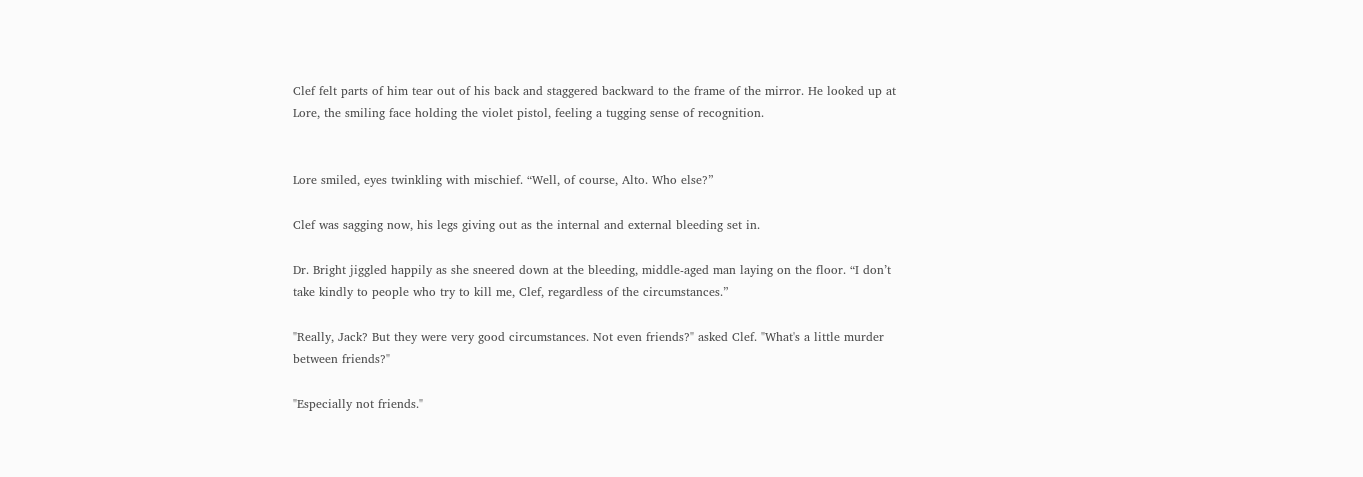Clef felt parts of him tear out of his back and staggered backward to the frame of the mirror. He looked up at Lore, the smiling face holding the violet pistol, feeling a tugging sense of recognition.


Lore smiled, eyes twinkling with mischief. “Well, of course, Alto. Who else?”

Clef was sagging now, his legs giving out as the internal and external bleeding set in.

Dr. Bright jiggled happily as she sneered down at the bleeding, middle-aged man laying on the floor. “I don’t take kindly to people who try to kill me, Clef, regardless of the circumstances.”

"Really, Jack? But they were very good circumstances. Not even friends?" asked Clef. "What's a little murder between friends?"

"Especially not friends."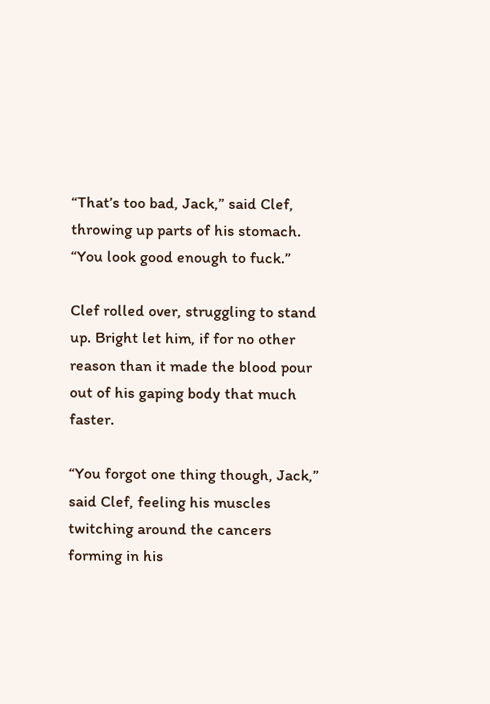“That’s too bad, Jack,” said Clef, throwing up parts of his stomach. “You look good enough to fuck.”

Clef rolled over, struggling to stand up. Bright let him, if for no other reason than it made the blood pour out of his gaping body that much faster.

“You forgot one thing though, Jack,” said Clef, feeling his muscles twitching around the cancers forming in his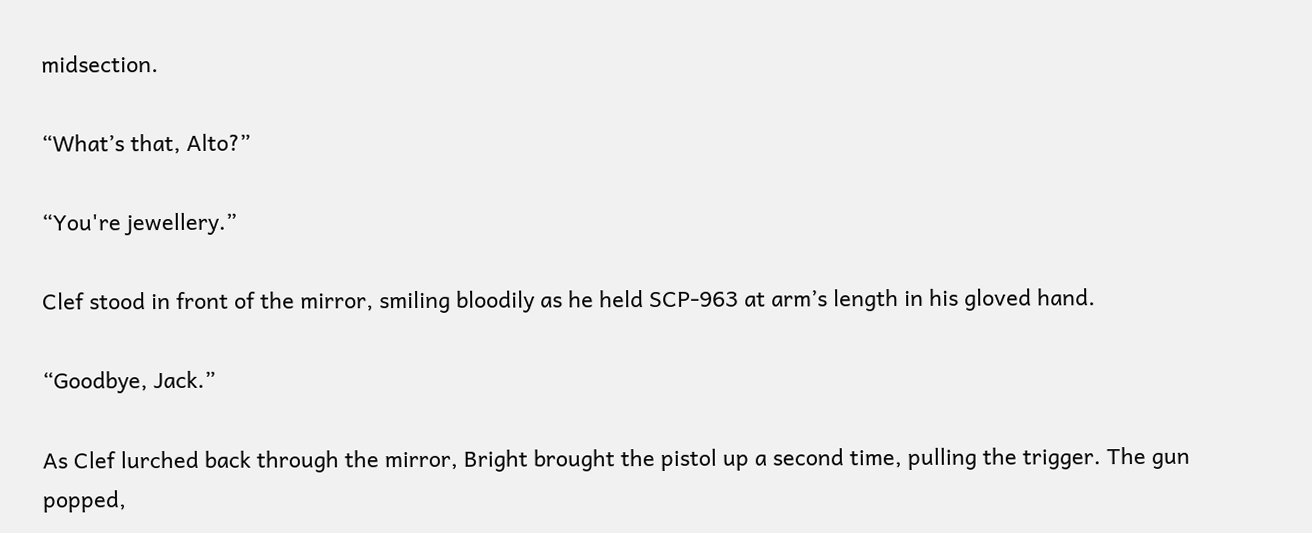midsection.

“What’s that, Alto?”

“You're jewellery.”

Clef stood in front of the mirror, smiling bloodily as he held SCP-963 at arm’s length in his gloved hand.

“Goodbye, Jack.”

As Clef lurched back through the mirror, Bright brought the pistol up a second time, pulling the trigger. The gun popped,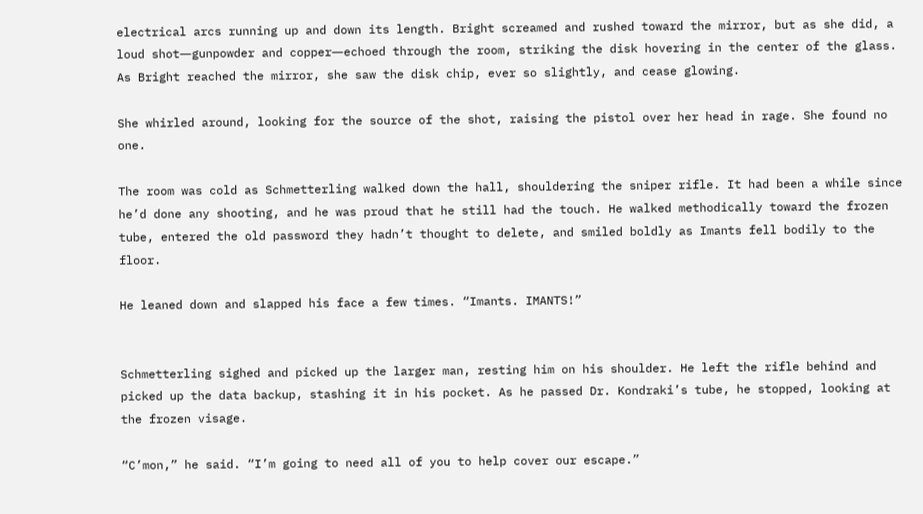electrical arcs running up and down its length. Bright screamed and rushed toward the mirror, but as she did, a loud shot―gunpowder and copper―echoed through the room, striking the disk hovering in the center of the glass. As Bright reached the mirror, she saw the disk chip, ever so slightly, and cease glowing.

She whirled around, looking for the source of the shot, raising the pistol over her head in rage. She found no one.

The room was cold as Schmetterling walked down the hall, shouldering the sniper rifle. It had been a while since he’d done any shooting, and he was proud that he still had the touch. He walked methodically toward the frozen tube, entered the old password they hadn’t thought to delete, and smiled boldly as Imants fell bodily to the floor.

He leaned down and slapped his face a few times. “Imants. IMANTS!”


Schmetterling sighed and picked up the larger man, resting him on his shoulder. He left the rifle behind and picked up the data backup, stashing it in his pocket. As he passed Dr. Kondraki’s tube, he stopped, looking at the frozen visage.

“C’mon,” he said. “I’m going to need all of you to help cover our escape.”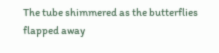The tube shimmered as the butterflies flapped away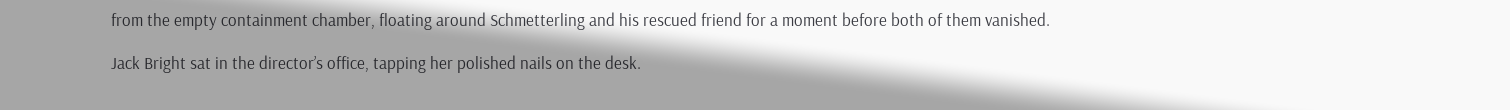from the empty containment chamber, floating around Schmetterling and his rescued friend for a moment before both of them vanished.

Jack Bright sat in the director’s office, tapping her polished nails on the desk.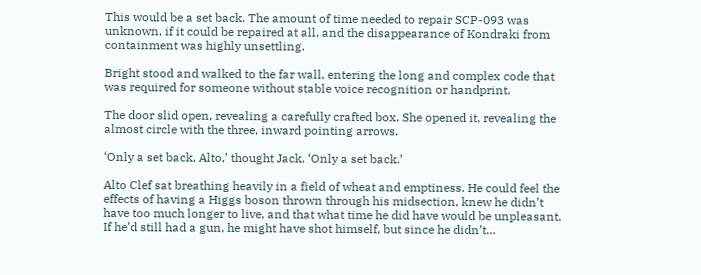This would be a set back. The amount of time needed to repair SCP-093 was unknown, if it could be repaired at all, and the disappearance of Kondraki from containment was highly unsettling.

Bright stood and walked to the far wall, entering the long and complex code that was required for someone without stable voice recognition or handprint.

The door slid open, revealing a carefully crafted box. She opened it, revealing the almost circle with the three, inward pointing arrows.

‘Only a set back, Alto,’ thought Jack. ‘Only a set back.’

Alto Clef sat breathing heavily in a field of wheat and emptiness. He could feel the effects of having a Higgs boson thrown through his midsection, knew he didn’t have too much longer to live, and that what time he did have would be unpleasant. If he’d still had a gun, he might have shot himself, but since he didn’t…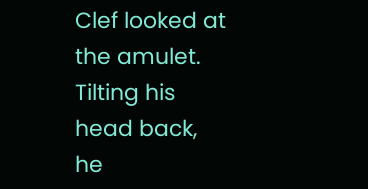Clef looked at the amulet. Tilting his head back, he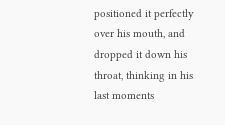positioned it perfectly over his mouth, and dropped it down his throat, thinking in his last moments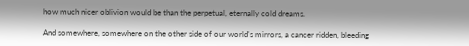how much nicer oblivion would be than the perpetual, eternally cold dreams.

And somewhere, somewhere on the other side of our world's mirrors, a cancer ridden, bleeding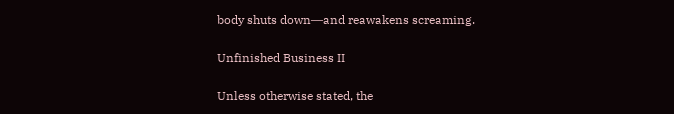body shuts down―and reawakens screaming.

Unfinished Business II

Unless otherwise stated, the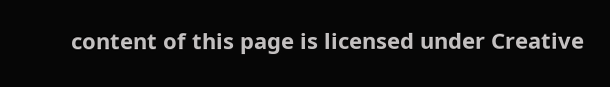content of this page is licensed under Creative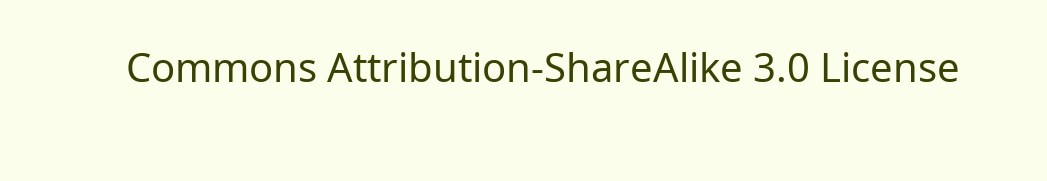Commons Attribution-ShareAlike 3.0 License